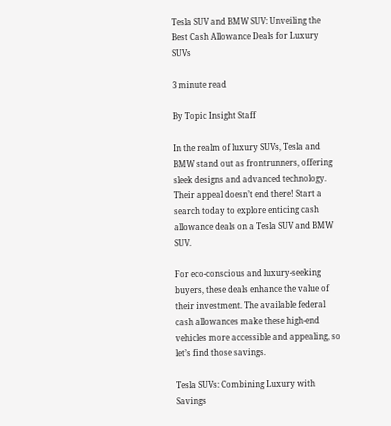Tesla SUV and BMW SUV: Unveiling the Best Cash Allowance Deals for Luxury SUVs

3 minute read

By Topic Insight Staff

In the realm of luxury SUVs, Tesla and BMW stand out as frontrunners, offering sleek designs and advanced technology. Their appeal doesn’t end there! Start a search today to explore enticing cash allowance deals on a Tesla SUV and BMW SUV.

For eco-conscious and luxury-seeking buyers, these deals enhance the value of their investment. The available federal cash allowances make these high-end vehicles more accessible and appealing, so let’s find those savings.

Tesla SUVs: Combining Luxury with Savings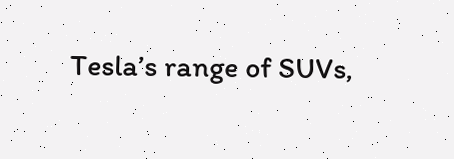Tesla’s range of SUVs,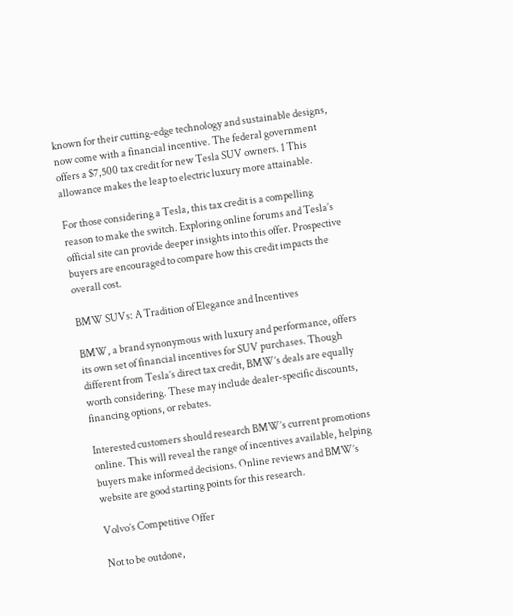known for their cutting-edge technology and sustainable designs, now come with a financial incentive. The federal government offers a $7,500 tax credit for new Tesla SUV owners. 1 This allowance makes the leap to electric luxury more attainable.

For those considering a Tesla, this tax credit is a compelling reason to make the switch. Exploring online forums and Tesla’s official site can provide deeper insights into this offer. Prospective buyers are encouraged to compare how this credit impacts the overall cost.

BMW SUVs: A Tradition of Elegance and Incentives

BMW, a brand synonymous with luxury and performance, offers its own set of financial incentives for SUV purchases. Though different from Tesla’s direct tax credit, BMW’s deals are equally worth considering. These may include dealer-specific discounts, financing options, or rebates.

Interested customers should research BMW’s current promotions online. This will reveal the range of incentives available, helping buyers make informed decisions. Online reviews and BMW’s website are good starting points for this research.

Volvo’s Competitive Offer

Not to be outdone,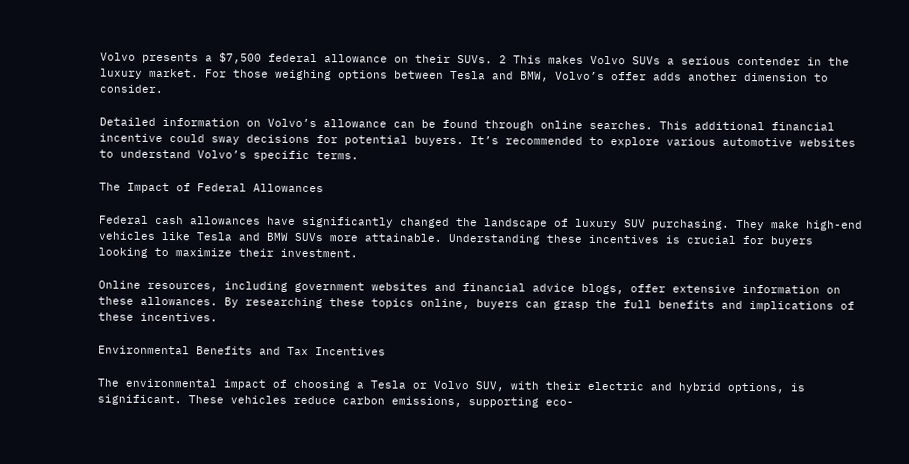Volvo presents a $7,500 federal allowance on their SUVs. 2 This makes Volvo SUVs a serious contender in the luxury market. For those weighing options between Tesla and BMW, Volvo’s offer adds another dimension to consider.

Detailed information on Volvo’s allowance can be found through online searches. This additional financial incentive could sway decisions for potential buyers. It’s recommended to explore various automotive websites to understand Volvo’s specific terms.

The Impact of Federal Allowances

Federal cash allowances have significantly changed the landscape of luxury SUV purchasing. They make high-end vehicles like Tesla and BMW SUVs more attainable. Understanding these incentives is crucial for buyers looking to maximize their investment.

Online resources, including government websites and financial advice blogs, offer extensive information on these allowances. By researching these topics online, buyers can grasp the full benefits and implications of these incentives.

Environmental Benefits and Tax Incentives

The environmental impact of choosing a Tesla or Volvo SUV, with their electric and hybrid options, is significant. These vehicles reduce carbon emissions, supporting eco-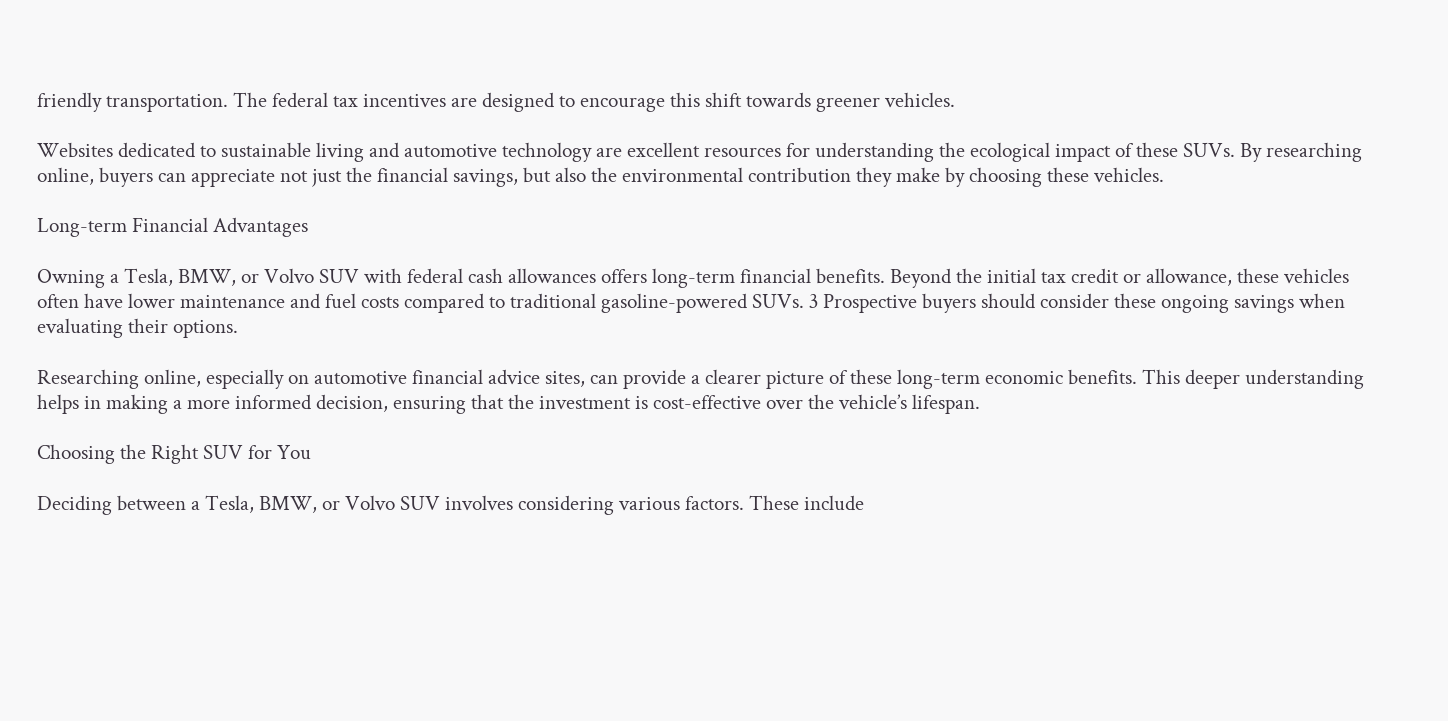friendly transportation. The federal tax incentives are designed to encourage this shift towards greener vehicles.

Websites dedicated to sustainable living and automotive technology are excellent resources for understanding the ecological impact of these SUVs. By researching online, buyers can appreciate not just the financial savings, but also the environmental contribution they make by choosing these vehicles.

Long-term Financial Advantages

Owning a Tesla, BMW, or Volvo SUV with federal cash allowances offers long-term financial benefits. Beyond the initial tax credit or allowance, these vehicles often have lower maintenance and fuel costs compared to traditional gasoline-powered SUVs. 3 Prospective buyers should consider these ongoing savings when evaluating their options.

Researching online, especially on automotive financial advice sites, can provide a clearer picture of these long-term economic benefits. This deeper understanding helps in making a more informed decision, ensuring that the investment is cost-effective over the vehicle’s lifespan.

Choosing the Right SUV for You

Deciding between a Tesla, BMW, or Volvo SUV involves considering various factors. These include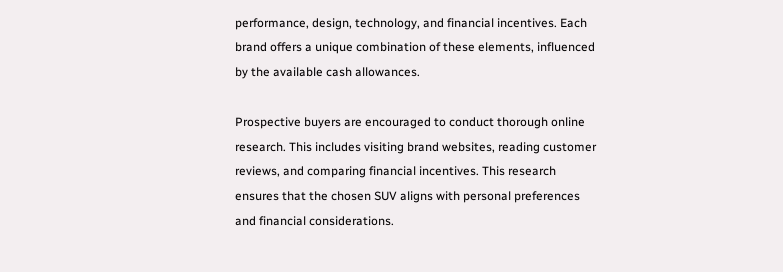performance, design, technology, and financial incentives. Each brand offers a unique combination of these elements, influenced by the available cash allowances.

Prospective buyers are encouraged to conduct thorough online research. This includes visiting brand websites, reading customer reviews, and comparing financial incentives. This research ensures that the chosen SUV aligns with personal preferences and financial considerations.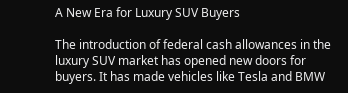A New Era for Luxury SUV Buyers

The introduction of federal cash allowances in the luxury SUV market has opened new doors for buyers. It has made vehicles like Tesla and BMW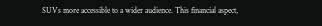SUVs more accessible to a wider audience. This financial aspect,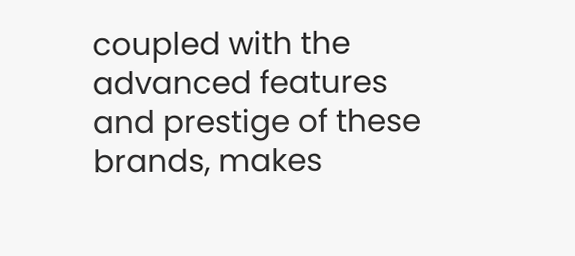coupled with the advanced features and prestige of these brands, makes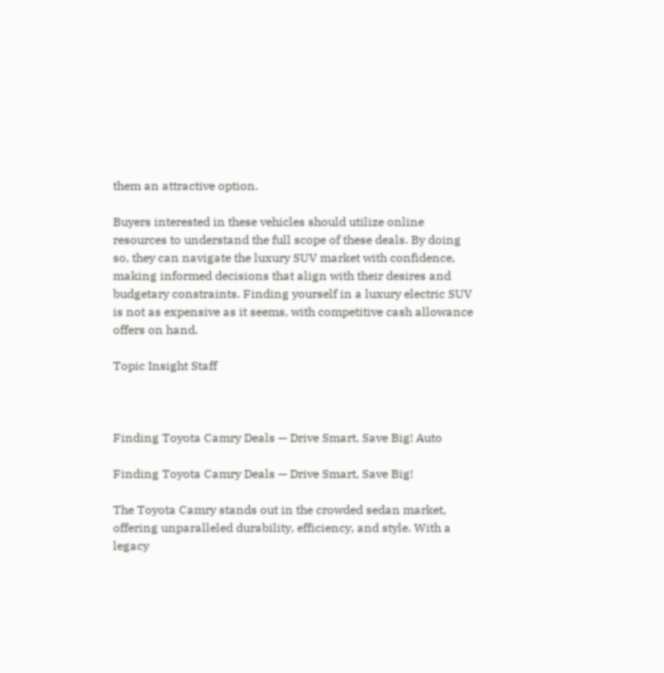them an attractive option.

Buyers interested in these vehicles should utilize online resources to understand the full scope of these deals. By doing so, they can navigate the luxury SUV market with confidence, making informed decisions that align with their desires and budgetary constraints. Finding yourself in a luxury electric SUV is not as expensive as it seems, with competitive cash allowance offers on hand.

Topic Insight Staff



Finding Toyota Camry Deals — Drive Smart, Save Big! Auto

Finding Toyota Camry Deals — Drive Smart, Save Big!

The Toyota Camry stands out in the crowded sedan market, offering unparalleled durability, efficiency, and style. With a legacy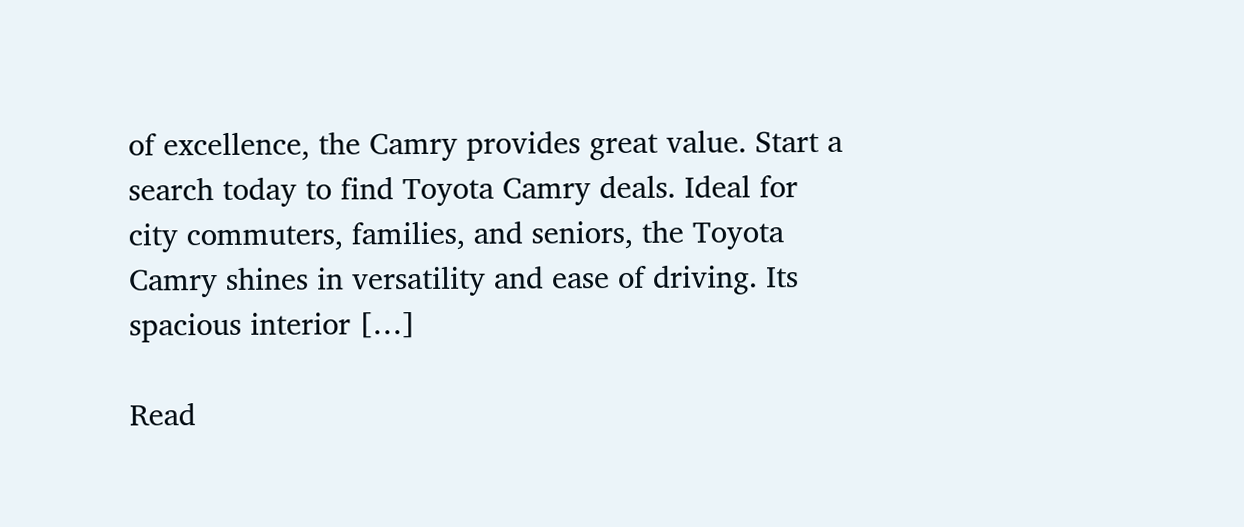of excellence, the Camry provides great value. Start a search today to find Toyota Camry deals. Ideal for city commuters, families, and seniors, the Toyota Camry shines in versatility and ease of driving. Its spacious interior […]

Read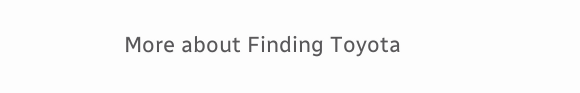More about Finding Toyota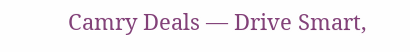Camry Deals — Drive Smart,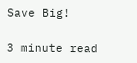Save Big!

3 minute read